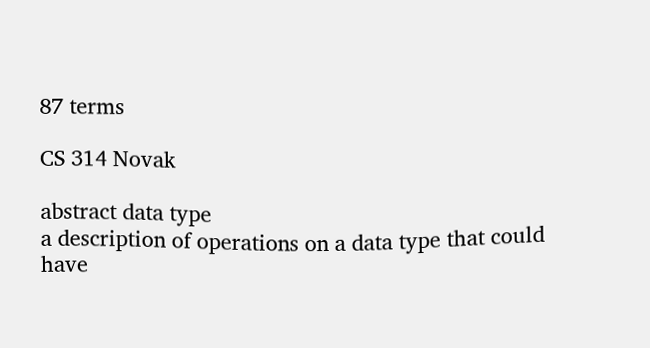87 terms

CS 314 Novak

abstract data type
a description of operations on a data type that could have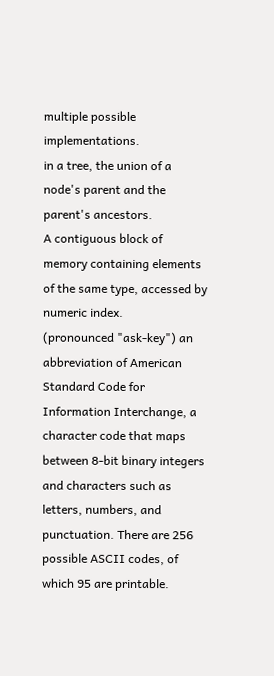multiple possible implementations.
in a tree, the union of a node's parent and the parent's ancestors.
A contiguous block of memory containing elements of the same type, accessed by numeric index.
(pronounced "ask-key") an abbreviation of American Standard Code for Information Interchange, a character code that maps between 8-bit binary integers and characters such as letters, numbers, and punctuation. There are 256 possible ASCII codes, of which 95 are printable.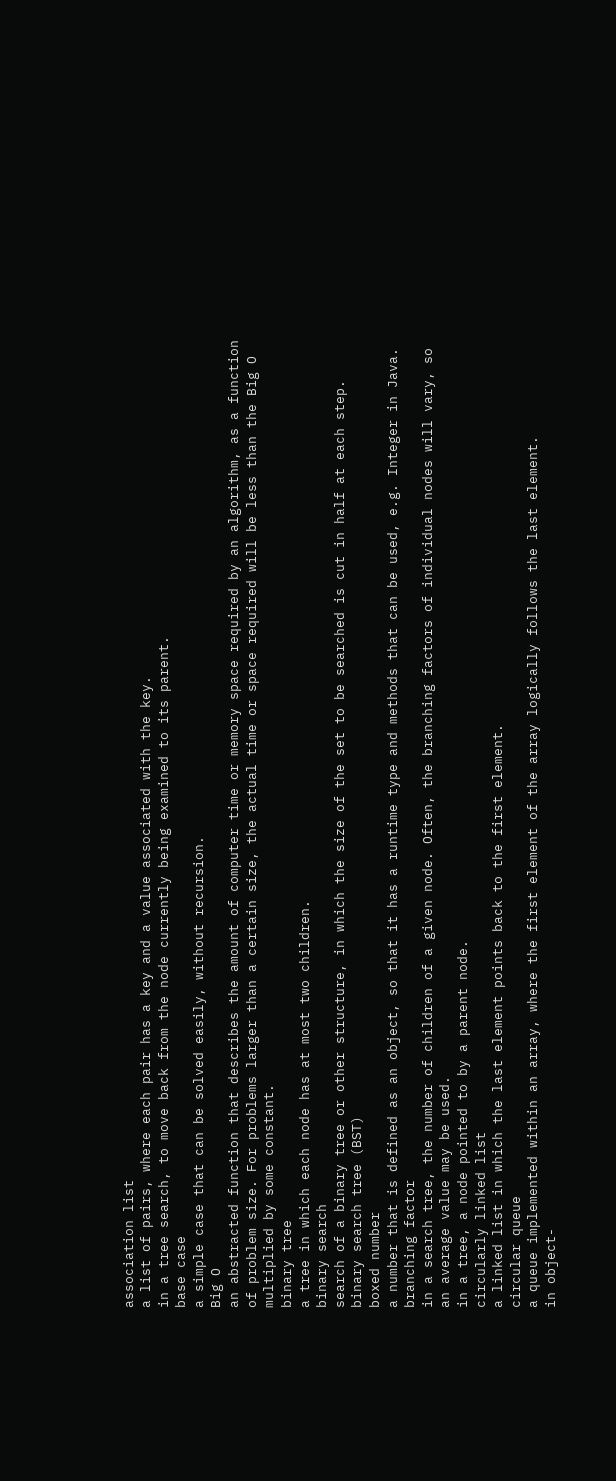association list
a list of pairs, where each pair has a key and a value associated with the key.
in a tree search, to move back from the node currently being examined to its parent.
base case
a simple case that can be solved easily, without recursion.
Big O
an abstracted function that describes the amount of computer time or memory space required by an algorithm, as a function of problem size. For problems larger than a certain size, the actual time or space required will be less than the Big O multiplied by some constant.
binary tree
a tree in which each node has at most two children.
binary search
search of a binary tree or other structure, in which the size of the set to be searched is cut in half at each step.
binary search tree (BST)
boxed number
a number that is defined as an object, so that it has a runtime type and methods that can be used, e.g. Integer in Java.
branching factor
in a search tree, the number of children of a given node. Often, the branching factors of individual nodes will vary, so an average value may be used.
in a tree, a node pointed to by a parent node.
circularly linked list
a linked list in which the last element points back to the first element.
circular queue
a queue implemented within an array, where the first element of the array logically follows the last element.
in object-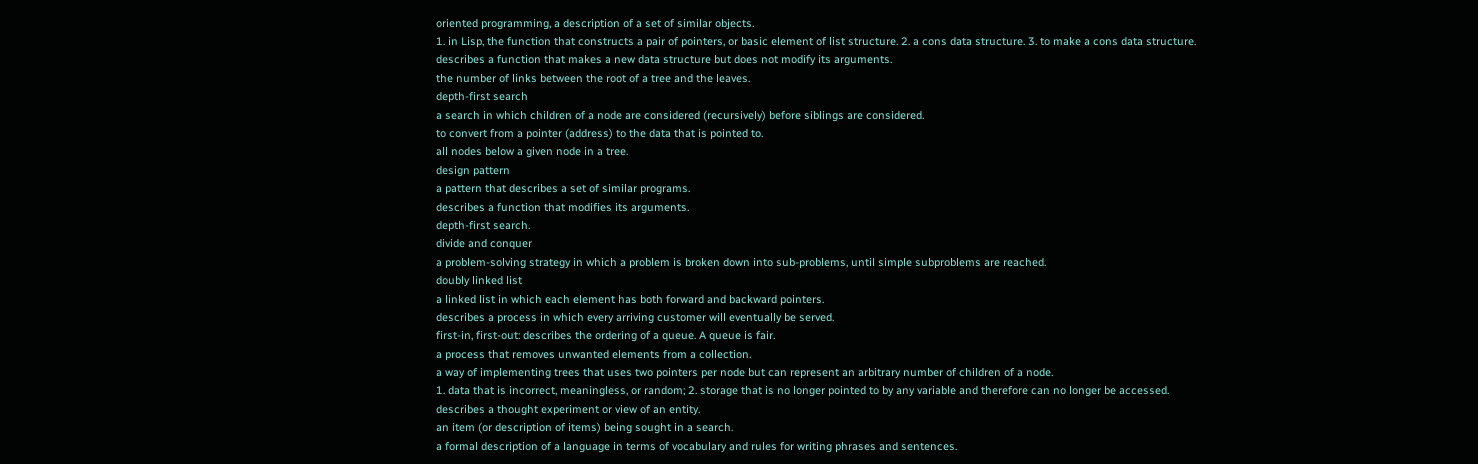oriented programming, a description of a set of similar objects.
1. in Lisp, the function that constructs a pair of pointers, or basic element of list structure. 2. a cons data structure. 3. to make a cons data structure.
describes a function that makes a new data structure but does not modify its arguments.
the number of links between the root of a tree and the leaves.
depth-first search
a search in which children of a node are considered (recursively) before siblings are considered.
to convert from a pointer (address) to the data that is pointed to.
all nodes below a given node in a tree.
design pattern
a pattern that describes a set of similar programs.
describes a function that modifies its arguments.
depth-first search.
divide and conquer
a problem-solving strategy in which a problem is broken down into sub-problems, until simple subproblems are reached.
doubly linked list
a linked list in which each element has both forward and backward pointers.
describes a process in which every arriving customer will eventually be served.
first-in, first-out: describes the ordering of a queue. A queue is fair.
a process that removes unwanted elements from a collection.
a way of implementing trees that uses two pointers per node but can represent an arbitrary number of children of a node.
1. data that is incorrect, meaningless, or random; 2. storage that is no longer pointed to by any variable and therefore can no longer be accessed.
describes a thought experiment or view of an entity.
an item (or description of items) being sought in a search.
a formal description of a language in terms of vocabulary and rules for writing phrases and sentences.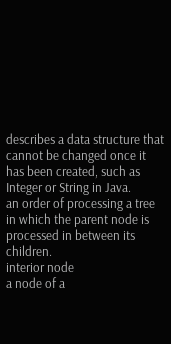describes a data structure that cannot be changed once it has been created, such as Integer or String in Java.
an order of processing a tree in which the parent node is processed in between its children.
interior node
a node of a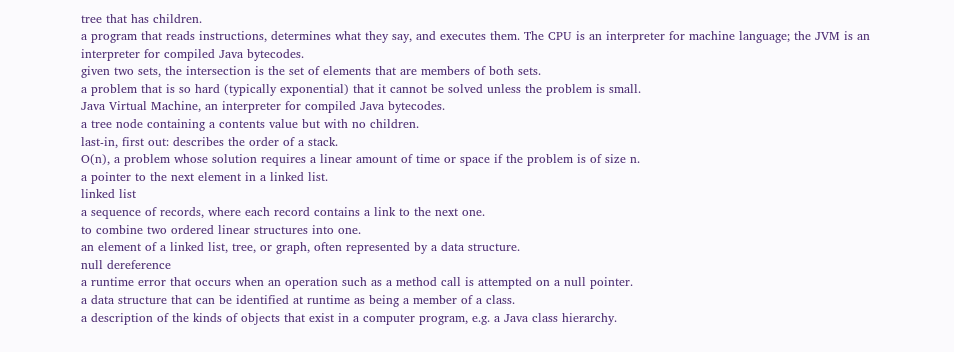tree that has children.
a program that reads instructions, determines what they say, and executes them. The CPU is an interpreter for machine language; the JVM is an interpreter for compiled Java bytecodes.
given two sets, the intersection is the set of elements that are members of both sets.
a problem that is so hard (typically exponential) that it cannot be solved unless the problem is small.
Java Virtual Machine, an interpreter for compiled Java bytecodes.
a tree node containing a contents value but with no children.
last-in, first out: describes the order of a stack.
O(n), a problem whose solution requires a linear amount of time or space if the problem is of size n.
a pointer to the next element in a linked list.
linked list
a sequence of records, where each record contains a link to the next one.
to combine two ordered linear structures into one.
an element of a linked list, tree, or graph, often represented by a data structure.
null dereference
a runtime error that occurs when an operation such as a method call is attempted on a null pointer.
a data structure that can be identified at runtime as being a member of a class.
a description of the kinds of objects that exist in a computer program, e.g. a Java class hierarchy.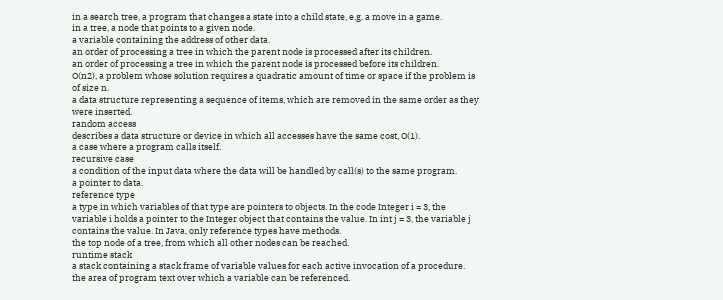in a search tree, a program that changes a state into a child state, e.g. a move in a game.
in a tree, a node that points to a given node.
a variable containing the address of other data.
an order of processing a tree in which the parent node is processed after its children.
an order of processing a tree in which the parent node is processed before its children.
O(n2), a problem whose solution requires a quadratic amount of time or space if the problem is of size n.
a data structure representing a sequence of items, which are removed in the same order as they were inserted.
random access
describes a data structure or device in which all accesses have the same cost, O(1).
a case where a program calls itself.
recursive case
a condition of the input data where the data will be handled by call(s) to the same program.
a pointer to data.
reference type
a type in which variables of that type are pointers to objects. In the code Integer i = 3, the variable i holds a pointer to the Integer object that contains the value. In int j = 3, the variable j contains the value. In Java, only reference types have methods.
the top node of a tree, from which all other nodes can be reached.
runtime stack
a stack containing a stack frame of variable values for each active invocation of a procedure.
the area of program text over which a variable can be referenced.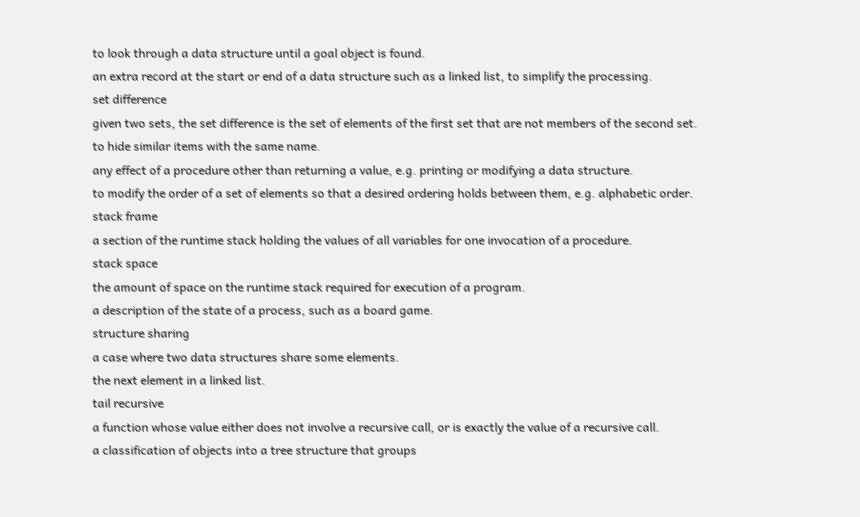to look through a data structure until a goal object is found.
an extra record at the start or end of a data structure such as a linked list, to simplify the processing.
set difference
given two sets, the set difference is the set of elements of the first set that are not members of the second set.
to hide similar items with the same name.
any effect of a procedure other than returning a value, e.g. printing or modifying a data structure.
to modify the order of a set of elements so that a desired ordering holds between them, e.g. alphabetic order.
stack frame
a section of the runtime stack holding the values of all variables for one invocation of a procedure.
stack space
the amount of space on the runtime stack required for execution of a program.
a description of the state of a process, such as a board game.
structure sharing
a case where two data structures share some elements.
the next element in a linked list.
tail recursive
a function whose value either does not involve a recursive call, or is exactly the value of a recursive call.
a classification of objects into a tree structure that groups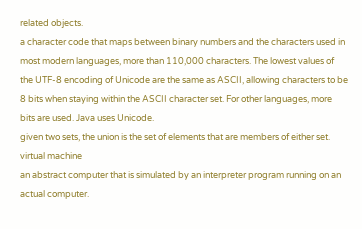related objects.
a character code that maps between binary numbers and the characters used in most modern languages, more than 110,000 characters. The lowest values of the UTF-8 encoding of Unicode are the same as ASCII, allowing characters to be 8 bits when staying within the ASCII character set. For other languages, more bits are used. Java uses Unicode.
given two sets, the union is the set of elements that are members of either set.
virtual machine
an abstract computer that is simulated by an interpreter program running on an actual computer.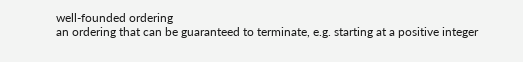well-founded ordering
an ordering that can be guaranteed to terminate, e.g. starting at a positive integer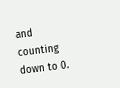and counting down to 0.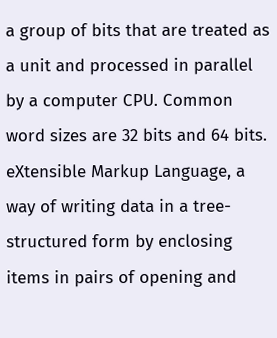a group of bits that are treated as a unit and processed in parallel by a computer CPU. Common word sizes are 32 bits and 64 bits.
eXtensible Markup Language, a way of writing data in a tree-structured form by enclosing items in pairs of opening and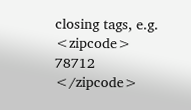closing tags, e.g. <zipcode> 78712 </zipcode>